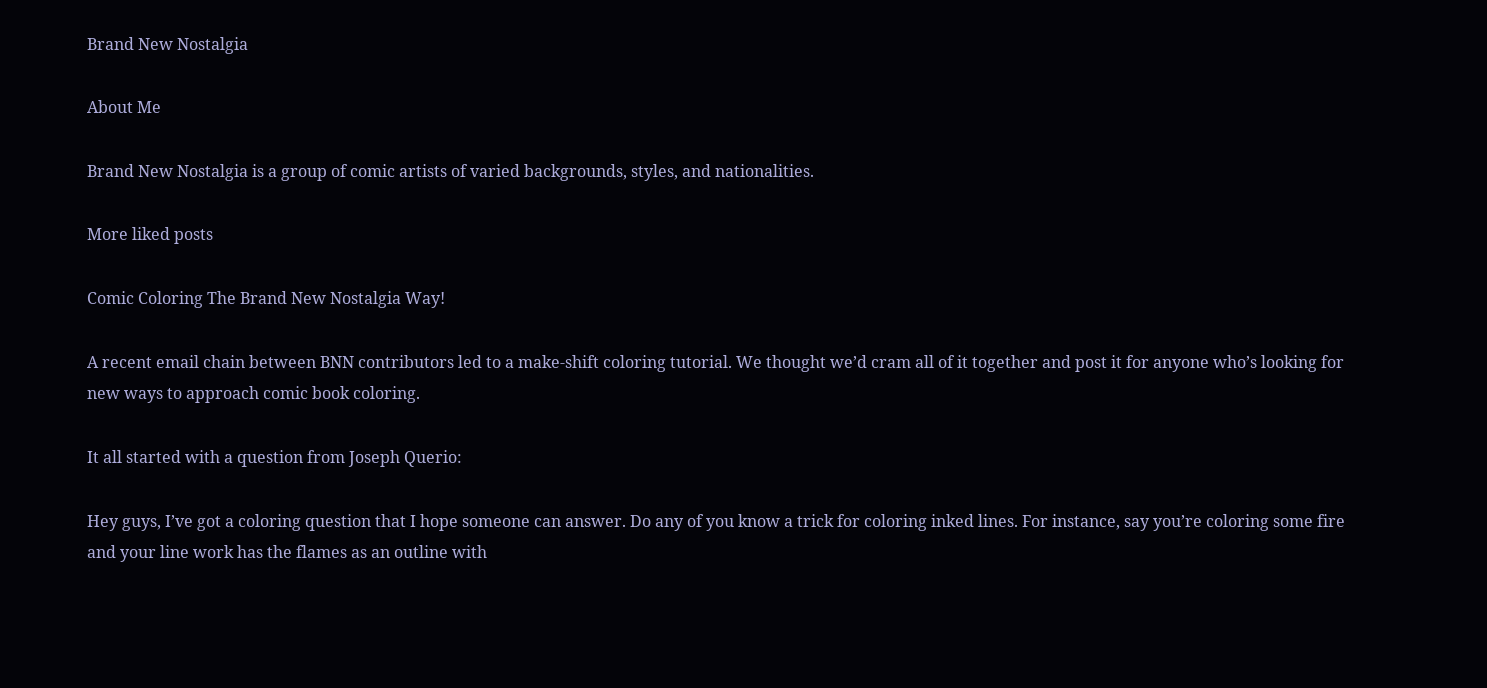Brand New Nostalgia

About Me

Brand New Nostalgia is a group of comic artists of varied backgrounds, styles, and nationalities.

More liked posts

Comic Coloring The Brand New Nostalgia Way!

A recent email chain between BNN contributors led to a make-shift coloring tutorial. We thought we’d cram all of it together and post it for anyone who’s looking for new ways to approach comic book coloring.

It all started with a question from Joseph Querio:

Hey guys, I’ve got a coloring question that I hope someone can answer. Do any of you know a trick for coloring inked lines. For instance, say you’re coloring some fire and your line work has the flames as an outline with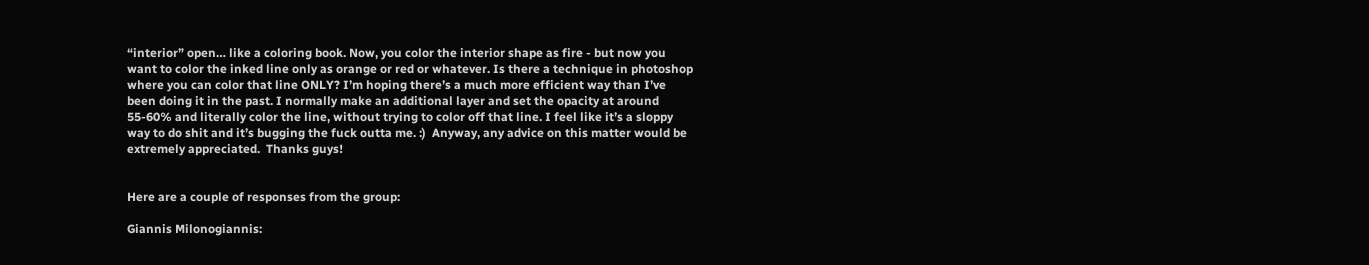“interior” open… like a coloring book. Now, you color the interior shape as fire - but now you want to color the inked line only as orange or red or whatever. Is there a technique in photoshop where you can color that line ONLY? I’m hoping there’s a much more efficient way than I’ve been doing it in the past. I normally make an additional layer and set the opacity at around 55-60% and literally color the line, without trying to color off that line. I feel like it’s a sloppy way to do shit and it’s bugging the fuck outta me. :)  Anyway, any advice on this matter would be extremely appreciated.  Thanks guys!


Here are a couple of responses from the group:

Giannis Milonogiannis: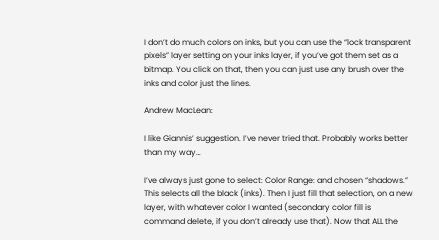I don’t do much colors on inks, but you can use the “lock transparent pixels” layer setting on your inks layer, if you’ve got them set as a bitmap. You click on that, then you can just use any brush over the inks and color just the lines.

Andrew MacLean:

I like Giannis’ suggestion. I’ve never tried that. Probably works better than my way…

I’ve always just gone to select: Color Range: and chosen “shadows.” This selects all the black (inks). Then I just fill that selection, on a new layer, with whatever color I wanted (secondary color fill is command delete, if you don’t already use that). Now that ALL the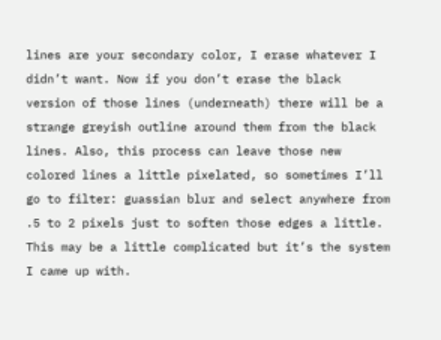lines are your secondary color, I erase whatever I didn’t want. Now if you don’t erase the black version of those lines (underneath) there will be a strange greyish outline around them from the black lines. Also, this process can leave those new colored lines a little pixelated, so sometimes I’ll go to filter: guassian blur and select anywhere from .5 to 2 pixels just to soften those edges a little.
This may be a little complicated but it’s the system I came up with.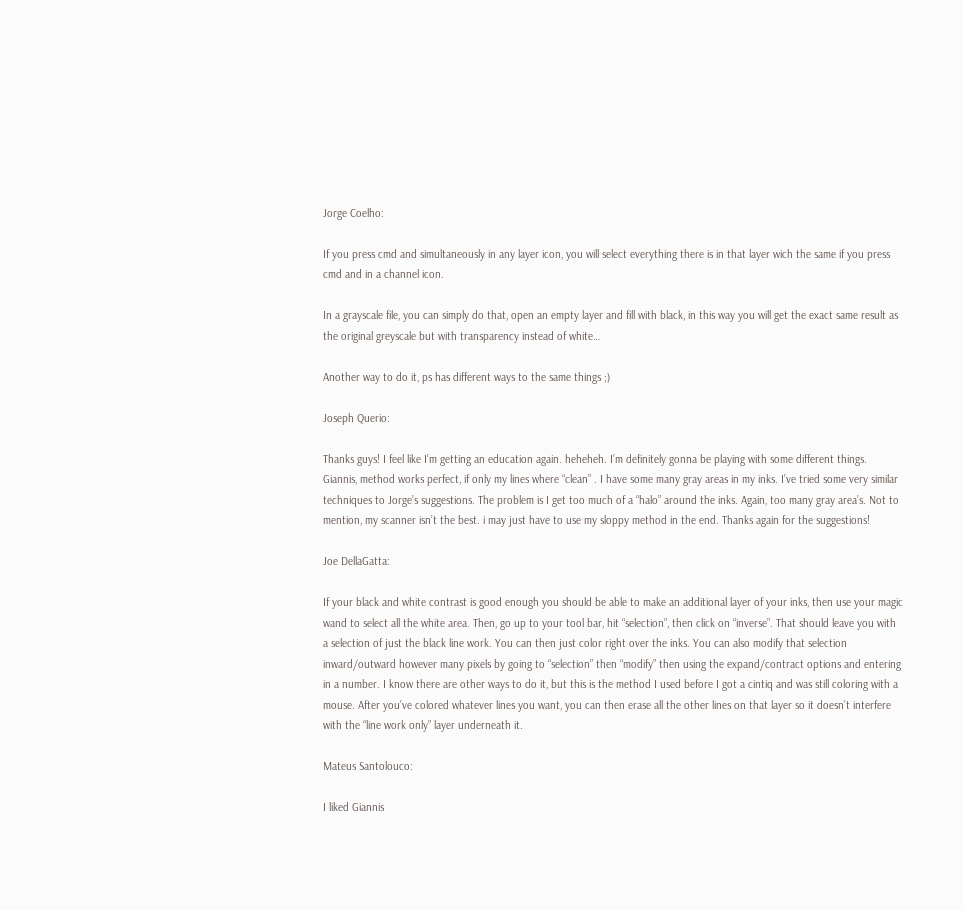Jorge Coelho:

If you press cmd and simultaneously in any layer icon, you will select everything there is in that layer wich the same if you press cmd and in a channel icon.

In a grayscale file, you can simply do that, open an empty layer and fill with black, in this way you will get the exact same result as the original greyscale but with transparency instead of white…

Another way to do it, ps has different ways to the same things ;)

Joseph Querio:

Thanks guys! I feel like I’m getting an education again. heheheh. I’m definitely gonna be playing with some different things. Giannis, method works perfect, if only my lines where “clean” . I have some many gray areas in my inks. I’ve tried some very similar techniques to Jorge’s suggestions. The problem is I get too much of a “halo” around the inks. Again, too many gray area’s. Not to mention, my scanner isn’t the best. i may just have to use my sloppy method in the end. Thanks again for the suggestions!

Joe DellaGatta:

If your black and white contrast is good enough you should be able to make an additional layer of your inks, then use your magic wand to select all the white area. Then, go up to your tool bar, hit “selection”, then click on “inverse”. That should leave you with a selection of just the black line work. You can then just color right over the inks. You can also modify that selection inward/outward however many pixels by going to “selection” then “modify” then using the expand/contract options and entering in a number. I know there are other ways to do it, but this is the method I used before I got a cintiq and was still coloring with a mouse. After you’ve colored whatever lines you want, you can then erase all the other lines on that layer so it doesn’t interfere with the “line work only” layer underneath it.

Mateus Santolouco:

I liked Giannis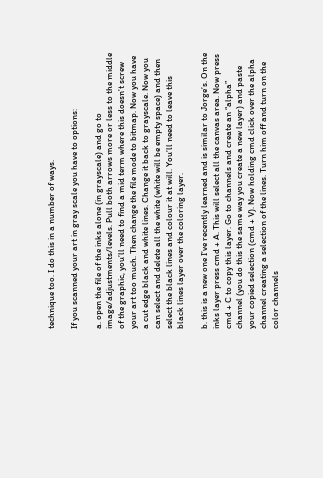technique too. I do this in a number of ways.

If you scanned your art in gray scale you have to options:

a. open the file of the inks alone (in grayscale) and go to image/adjustments/levels. Pull both arrows more or less to the middle of the graphic, you’ll need to find a mid term where this doesn’t screw your art too much. Then change the file mode to bitmap. Now you have a cut edge black and white lines. Change it back to grayscale. Now you can select and delete all the white (white will be empty space) and then select the black lines and colour it at will. You’ll need to leave this black lines layer over the coloring layer.

b. this is a new one I’ve recently learned and is similar to Jorge’s. On the inks layer press cmd + A. This will select all the canvas area. Now press cmd + C to copy this layer. Go to channels and create an “alpha” channel (you do this the same way you create a new layer) and paste your copied selection (cmd + V). Now holding cmd click over the alpha channel creating a selection of the lines. Turn him off and turn on the color channels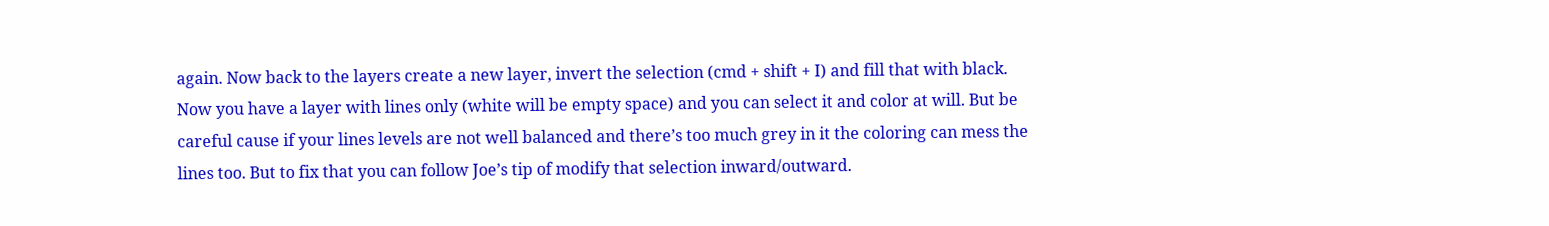again. Now back to the layers create a new layer, invert the selection (cmd + shift + I) and fill that with black. Now you have a layer with lines only (white will be empty space) and you can select it and color at will. But be careful cause if your lines levels are not well balanced and there’s too much grey in it the coloring can mess the lines too. But to fix that you can follow Joe’s tip of modify that selection inward/outward.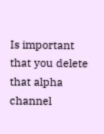Is important that you delete that alpha channel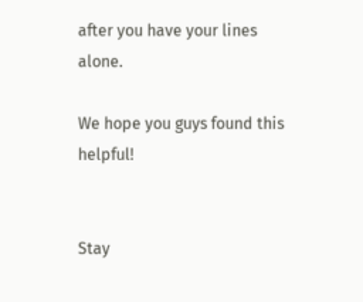after you have your lines alone.

We hope you guys found this helpful!


Stay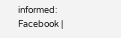informed: Facebook |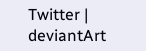Twitter | deviantArt